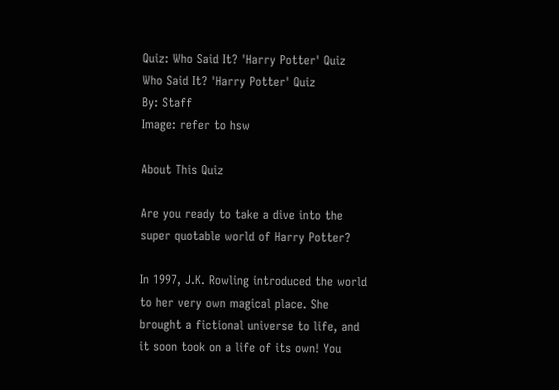Quiz: Who Said It? 'Harry Potter' Quiz
Who Said It? 'Harry Potter' Quiz
By: Staff
Image: refer to hsw

About This Quiz

Are you ready to take a dive into the super quotable world of Harry Potter?

In 1997, J.K. Rowling introduced the world to her very own magical place. She brought a fictional universe to life, and it soon took on a life of its own! You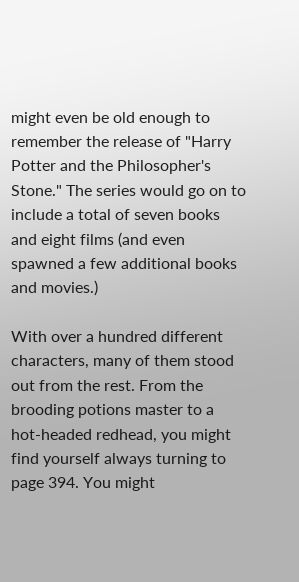might even be old enough to remember the release of "Harry Potter and the Philosopher's Stone." The series would go on to include a total of seven books and eight films (and even spawned a few additional books and movies.)

With over a hundred different characters, many of them stood out from the rest. From the brooding potions master to a hot-headed redhead, you might find yourself always turning to page 394. You might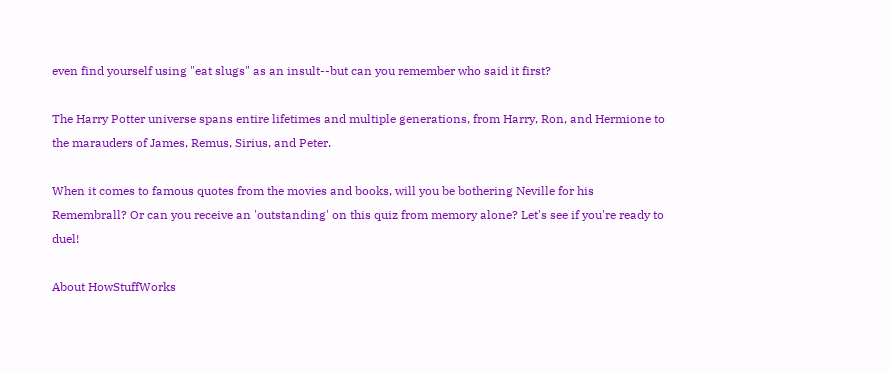even find yourself using "eat slugs" as an insult--but can you remember who said it first?

The Harry Potter universe spans entire lifetimes and multiple generations, from Harry, Ron, and Hermione to the marauders of James, Remus, Sirius, and Peter.

When it comes to famous quotes from the movies and books, will you be bothering Neville for his Remembrall? Or can you receive an 'outstanding' on this quiz from memory alone? Let's see if you're ready to duel!

About HowStuffWorks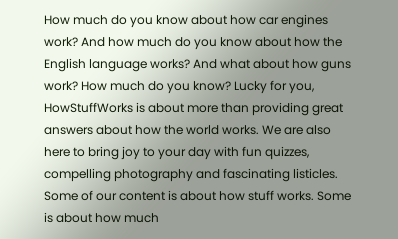How much do you know about how car engines work? And how much do you know about how the English language works? And what about how guns work? How much do you know? Lucky for you, HowStuffWorks is about more than providing great answers about how the world works. We are also here to bring joy to your day with fun quizzes, compelling photography and fascinating listicles. Some of our content is about how stuff works. Some is about how much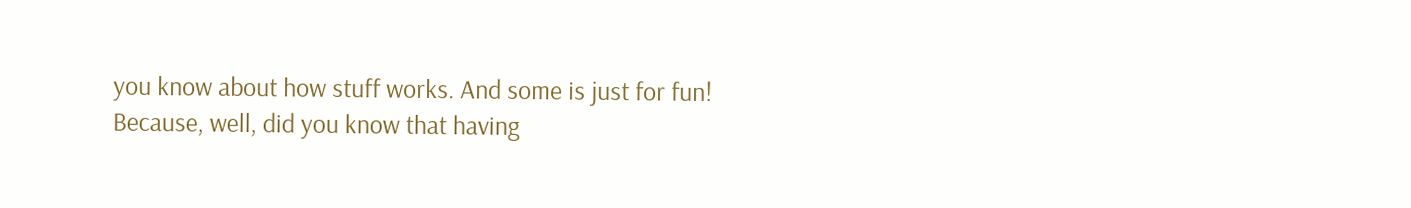you know about how stuff works. And some is just for fun! Because, well, did you know that having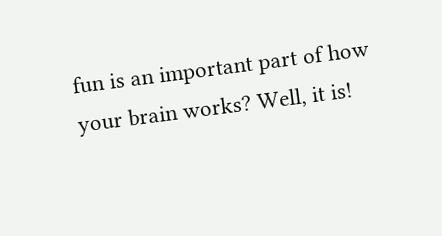fun is an important part of how your brain works? Well, it is!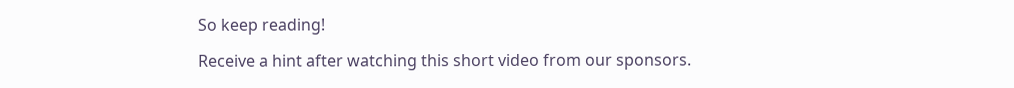So keep reading!

Receive a hint after watching this short video from our sponsors.